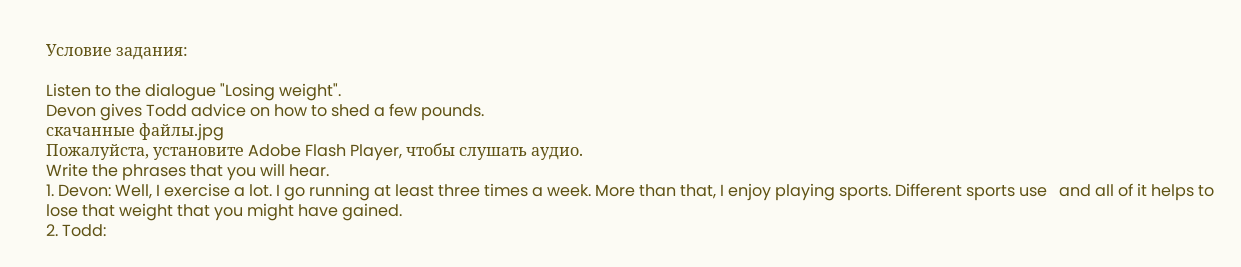Условие задания:

Listen to the dialogue "Losing weight".
Devon gives Todd advice on how to shed a few pounds.
скачанные файлы.jpg
Пожалуйста, установите Adobe Flash Player, чтобы слушать аудио.
Write the phrases that you will hear.
1. Devon: Well, I exercise a lot. I go running at least three times a week. More than that, I enjoy playing sports. Different sports use   and all of it helps to lose that weight that you might have gained.
2. Todd: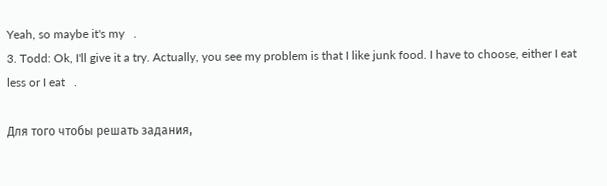Yeah, so maybe it's my   .
3. Todd: Ok, I'll give it a try. Actually, you see my problem is that I like junk food. I have to choose, either I eat less or I eat   .

Для того чтобы решать задания,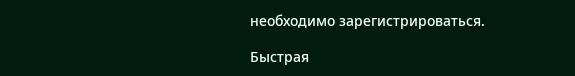необходимо зарегистрироваться.

Быстрая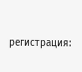регистрация: